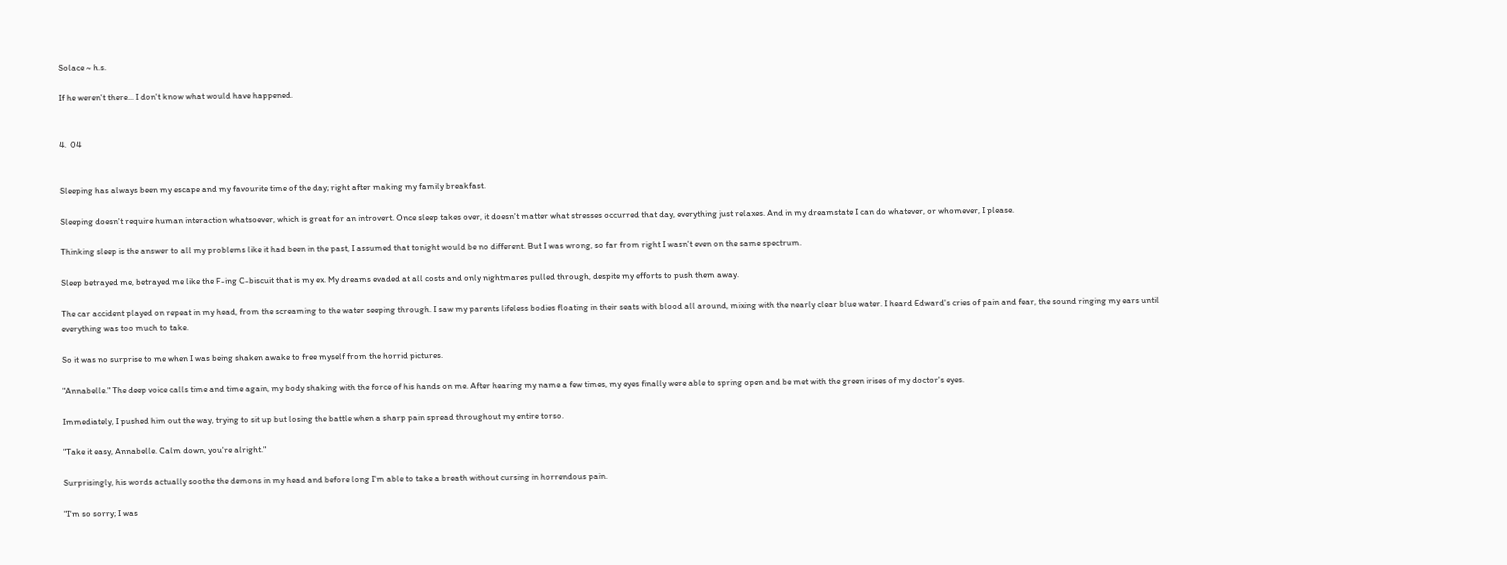Solace ~ h.s.

If he weren't there... I don't know what would have happened.


4.  04


Sleeping has always been my escape and my favourite time of the day; right after making my family breakfast.

Sleeping doesn't require human interaction whatsoever, which is great for an introvert. Once sleep takes over, it doesn't matter what stresses occurred that day, everything just relaxes. And in my dreamstate I can do whatever, or whomever, I please.

Thinking sleep is the answer to all my problems like it had been in the past, I assumed that tonight would be no different. But I was wrong, so far from right I wasn't even on the same spectrum.

Sleep betrayed me, betrayed me like the F-ing C-biscuit that is my ex. My dreams evaded at all costs and only nightmares pulled through, despite my efforts to push them away.

The car accident played on repeat in my head, from the screaming to the water seeping through. I saw my parents lifeless bodies floating in their seats with blood all around, mixing with the nearly clear blue water. I heard Edward's cries of pain and fear, the sound ringing my ears until everything was too much to take.

So it was no surprise to me when I was being shaken awake to free myself from the horrid pictures.

"Annabelle." The deep voice calls time and time again, my body shaking with the force of his hands on me. After hearing my name a few times, my eyes finally were able to spring open and be met with the green irises of my doctor's eyes.

Immediately, I pushed him out the way, trying to sit up but losing the battle when a sharp pain spread throughout my entire torso.

"Take it easy, Annabelle. Calm down, you're alright."

Surprisingly, his words actually soothe the demons in my head and before long I'm able to take a breath without cursing in horrendous pain.

"I'm so sorry; I was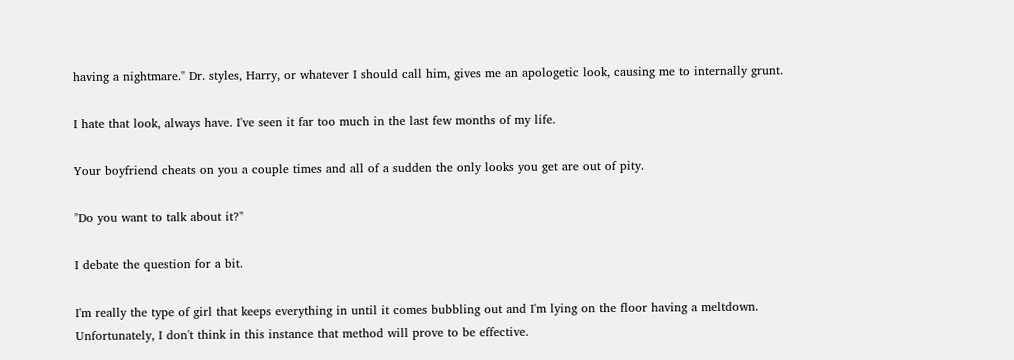having a nightmare." Dr. styles, Harry, or whatever I should call him, gives me an apologetic look, causing me to internally grunt.

I hate that look, always have. I've seen it far too much in the last few months of my life.

Your boyfriend cheats on you a couple times and all of a sudden the only looks you get are out of pity.

"Do you want to talk about it?"

I debate the question for a bit.

I'm really the type of girl that keeps everything in until it comes bubbling out and I'm lying on the floor having a meltdown. Unfortunately, I don't think in this instance that method will prove to be effective.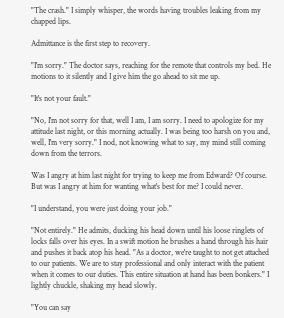"The crash." I simply whisper, the words having troubles leaking from my chapped lips.

Admittance is the first step to recovery.

"I'm sorry." The doctor says, reaching for the remote that controls my bed. He motions to it silently and I give him the go ahead to sit me up.

"It's not your fault."

"No, I'm not sorry for that, well I am, I am sorry. I need to apologize for my attitude last night, or this morning actually. I was being too harsh on you and, well, I'm very sorry." I nod, not knowing what to say, my mind still coming down from the terrors.

Was I angry at him last night for trying to keep me from Edward? Of course. But was I angry at him for wanting what's best for me? I could never.

"I understand, you were just doing your job."

"Not entirely." He admits, ducking his head down until his loose ringlets of locks falls over his eyes. In a swift motion he brushes a hand through his hair and pushes it back atop his head. "As a doctor, we're taught to not get attached to our patients. We are to stay professional and only interact with the patient when it comes to our duties. This entire situation at hand has been bonkers." I lightly chuckle, shaking my head slowly.

"You can say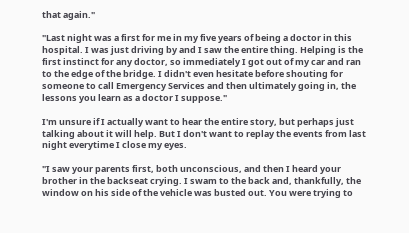that again."

"Last night was a first for me in my five years of being a doctor in this hospital. I was just driving by and I saw the entire thing. Helping is the first instinct for any doctor, so immediately I got out of my car and ran to the edge of the bridge. I didn't even hesitate before shouting for someone to call Emergency Services and then ultimately going in, the lessons you learn as a doctor I suppose."

I'm unsure if I actually want to hear the entire story, but perhaps just talking about it will help. But I don't want to replay the events from last night everytime I close my eyes.

"I saw your parents first, both unconscious, and then I heard your brother in the backseat crying. I swam to the back and, thankfully, the window on his side of the vehicle was busted out. You were trying to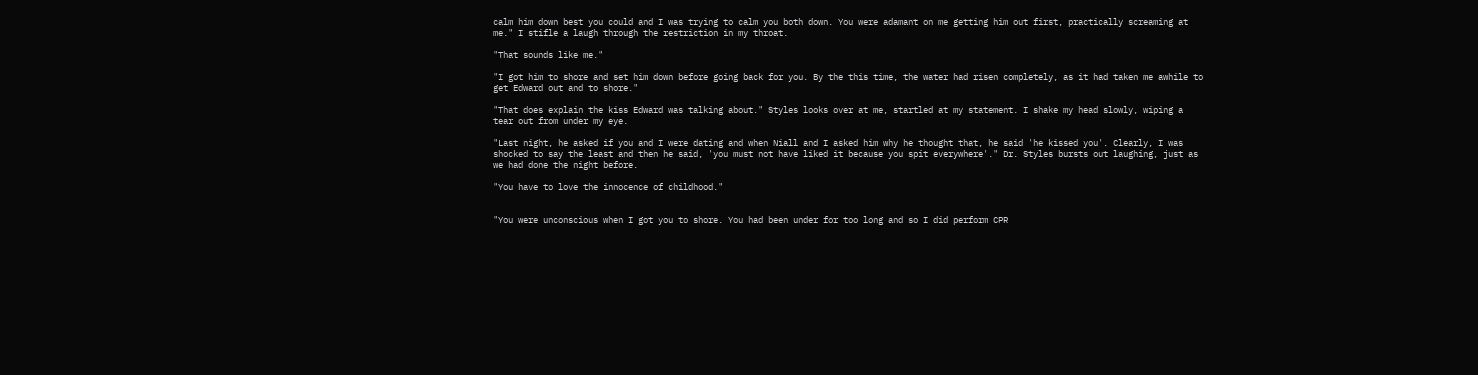calm him down best you could and I was trying to calm you both down. You were adamant on me getting him out first, practically screaming at me." I stifle a laugh through the restriction in my throat.

"That sounds like me."

"I got him to shore and set him down before going back for you. By the this time, the water had risen completely, as it had taken me awhile to get Edward out and to shore."

"That does explain the kiss Edward was talking about." Styles looks over at me, startled at my statement. I shake my head slowly, wiping a tear out from under my eye.

"Last night, he asked if you and I were dating and when Niall and I asked him why he thought that, he said 'he kissed you'. Clearly, I was shocked to say the least and then he said, 'you must not have liked it because you spit everywhere'." Dr. Styles bursts out laughing, just as we had done the night before.

"You have to love the innocence of childhood."


"You were unconscious when I got you to shore. You had been under for too long and so I did perform CPR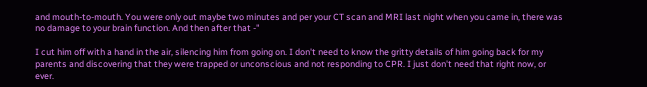and mouth-to-mouth. You were only out maybe two minutes and per your CT scan and MRI last night when you came in, there was no damage to your brain function. And then after that -"

I cut him off with a hand in the air, silencing him from going on. I don't need to know the gritty details of him going back for my parents and discovering that they were trapped or unconscious and not responding to CPR. I just don't need that right now, or ever.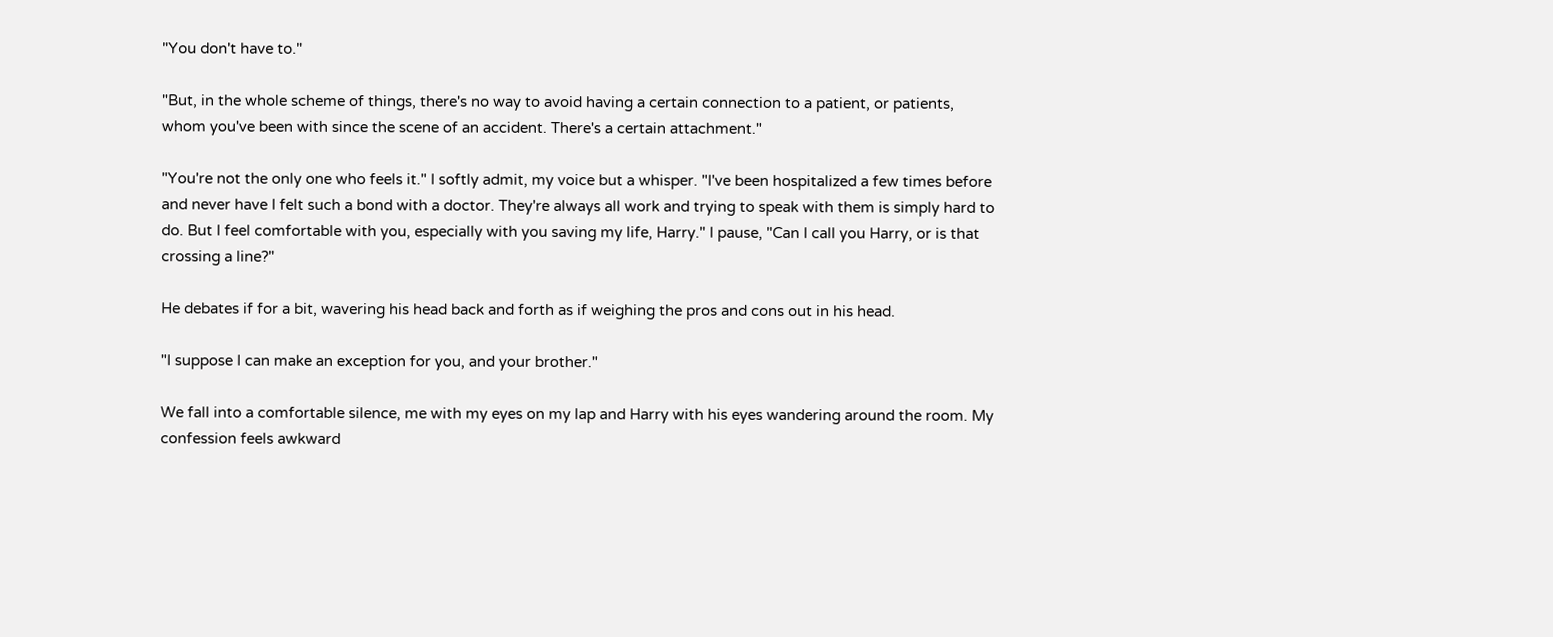"You don't have to."

"But, in the whole scheme of things, there's no way to avoid having a certain connection to a patient, or patients, whom you've been with since the scene of an accident. There's a certain attachment."

"You're not the only one who feels it." I softly admit, my voice but a whisper. "I've been hospitalized a few times before and never have I felt such a bond with a doctor. They're always all work and trying to speak with them is simply hard to do. But I feel comfortable with you, especially with you saving my life, Harry." I pause, "Can I call you Harry, or is that crossing a line?"

He debates if for a bit, wavering his head back and forth as if weighing the pros and cons out in his head.

"I suppose I can make an exception for you, and your brother."

We fall into a comfortable silence, me with my eyes on my lap and Harry with his eyes wandering around the room. My confession feels awkward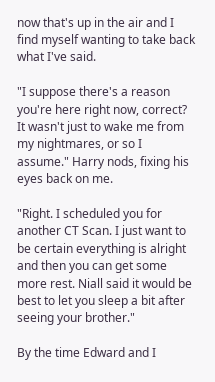now that's up in the air and I find myself wanting to take back what I've said.

"I suppose there's a reason you're here right now, correct? It wasn't just to wake me from my nightmares, or so I assume." Harry nods, fixing his eyes back on me.

"Right. I scheduled you for another CT Scan. I just want to be certain everything is alright and then you can get some more rest. Niall said it would be best to let you sleep a bit after seeing your brother."

By the time Edward and I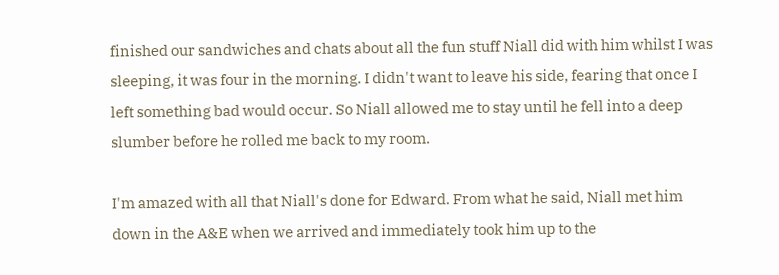finished our sandwiches and chats about all the fun stuff Niall did with him whilst I was sleeping, it was four in the morning. I didn't want to leave his side, fearing that once I left something bad would occur. So Niall allowed me to stay until he fell into a deep slumber before he rolled me back to my room.

I'm amazed with all that Niall's done for Edward. From what he said, Niall met him down in the A&E when we arrived and immediately took him up to the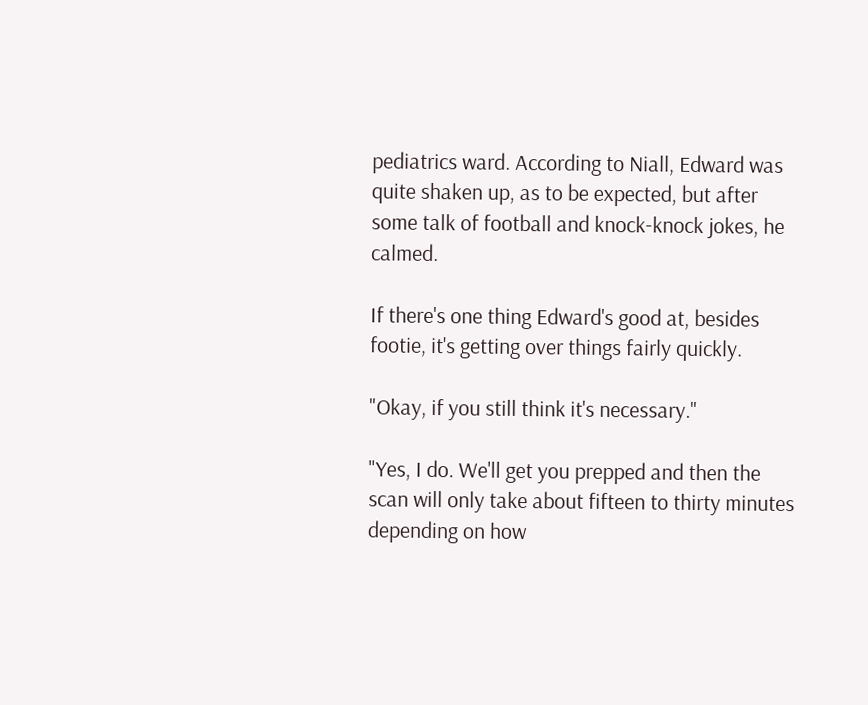pediatrics ward. According to Niall, Edward was quite shaken up, as to be expected, but after some talk of football and knock-knock jokes, he calmed.

If there's one thing Edward's good at, besides footie, it's getting over things fairly quickly.

"Okay, if you still think it's necessary."

"Yes, I do. We'll get you prepped and then the scan will only take about fifteen to thirty minutes depending on how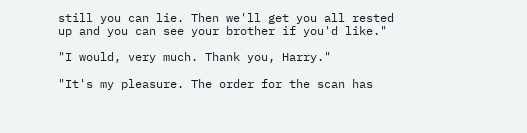still you can lie. Then we'll get you all rested up and you can see your brother if you'd like."

"I would, very much. Thank you, Harry."

"It's my pleasure. The order for the scan has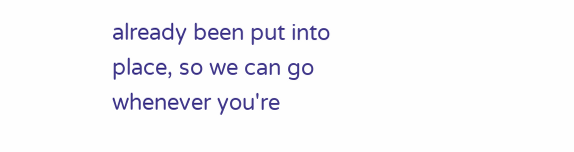already been put into place, so we can go whenever you're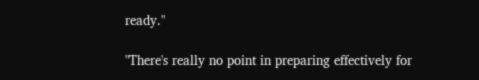ready."

"There's really no point in preparing effectively for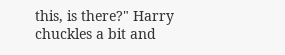this, is there?" Harry chuckles a bit and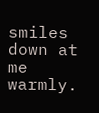smiles down at me warmly.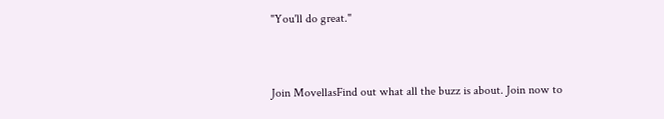"You'll do great."


Join MovellasFind out what all the buzz is about. Join now to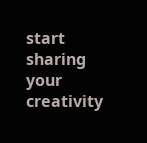start sharing your creativity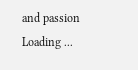and passion
Loading ...